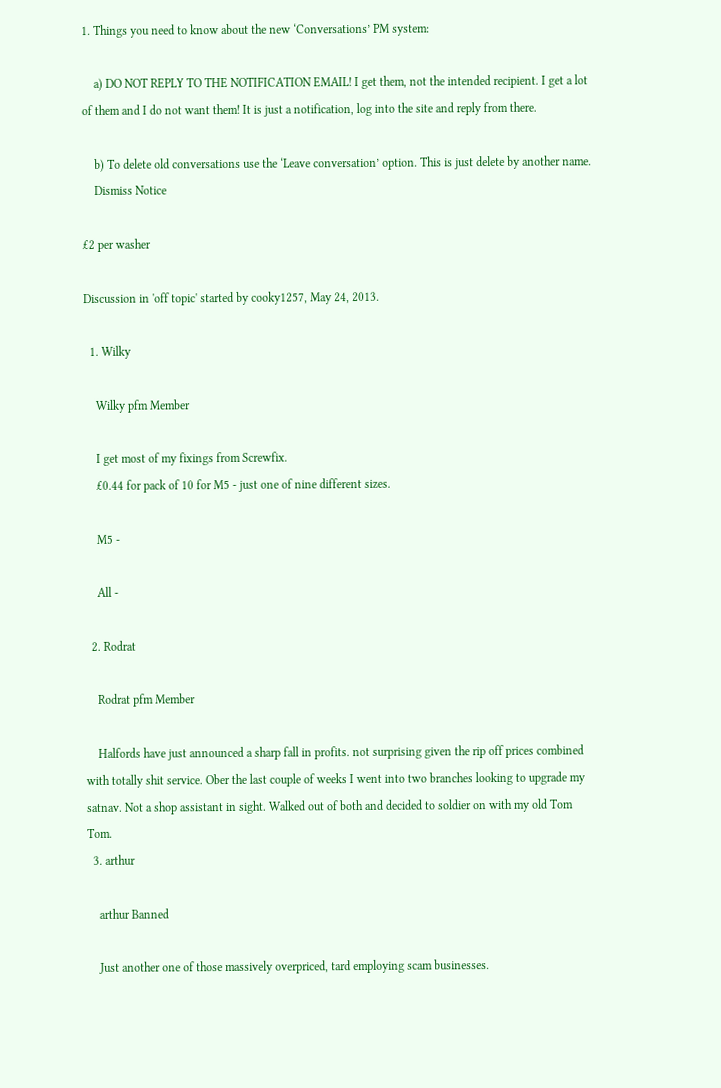1. Things you need to know about the new ‘Conversations’ PM system:

    a) DO NOT REPLY TO THE NOTIFICATION EMAIL! I get them, not the intended recipient. I get a lot of them and I do not want them! It is just a notification, log into the site and reply from there.

    b) To delete old conversations use the ‘Leave conversation’ option. This is just delete by another name.
    Dismiss Notice

£2 per washer

Discussion in 'off topic' started by cooky1257, May 24, 2013.

  1. Wilky

    Wilky pfm Member

    I get most of my fixings from Screwfix.
    £0.44 for pack of 10 for M5 - just one of nine different sizes.

    M5 -

    All -

  2. Rodrat

    Rodrat pfm Member

    Halfords have just announced a sharp fall in profits. not surprising given the rip off prices combined with totally shit service. Ober the last couple of weeks I went into two branches looking to upgrade my satnav. Not a shop assistant in sight. Walked out of both and decided to soldier on with my old Tom Tom.
  3. arthur

    arthur Banned

    Just another one of those massively overpriced, tard employing scam businesses.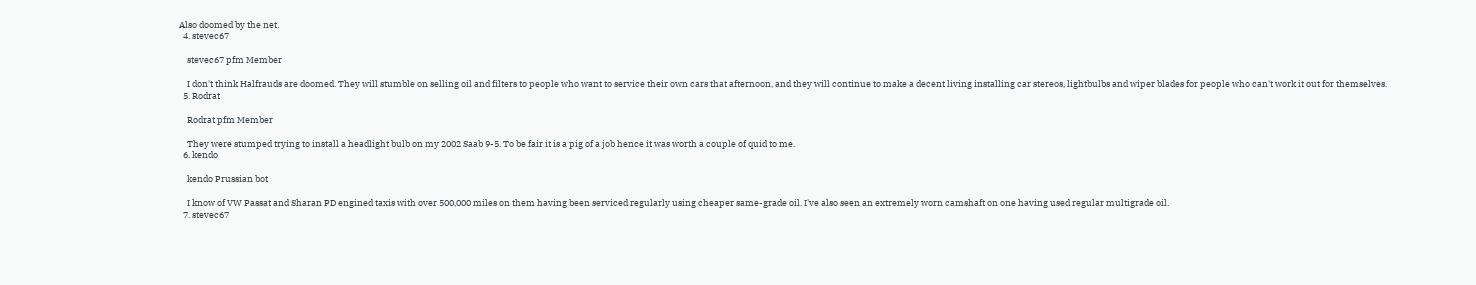Also doomed by the net.
  4. stevec67

    stevec67 pfm Member

    I don't think Halfrauds are doomed. They will stumble on selling oil and filters to people who want to service their own cars that afternoon, and they will continue to make a decent living installing car stereos, lightbulbs and wiper blades for people who can't work it out for themselves.
  5. Rodrat

    Rodrat pfm Member

    They were stumped trying to install a headlight bulb on my 2002 Saab 9-5. To be fair it is a pig of a job hence it was worth a couple of quid to me.
  6. kendo

    kendo Prussian bot

    I know of VW Passat and Sharan PD engined taxis with over 500,000 miles on them having been serviced regularly using cheaper same-grade oil. I've also seen an extremely worn camshaft on one having used regular multigrade oil.
  7. stevec67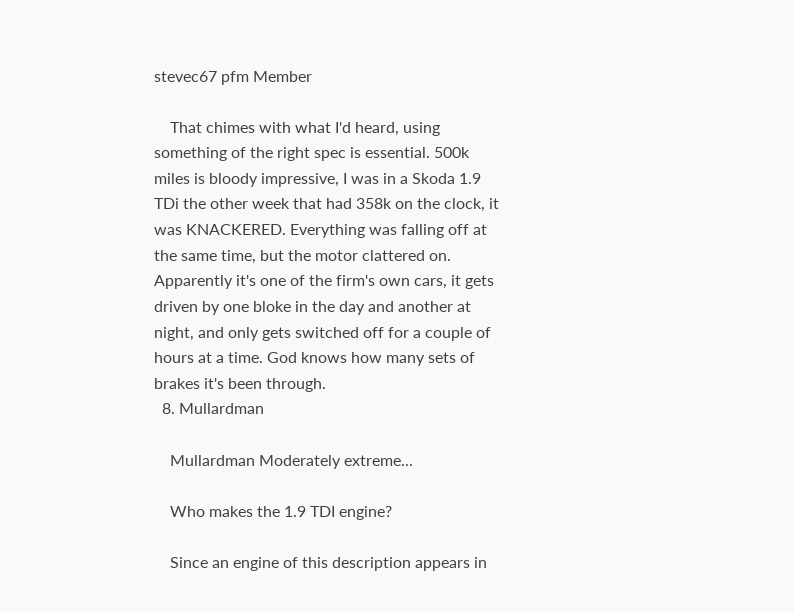stevec67 pfm Member

    That chimes with what I'd heard, using something of the right spec is essential. 500k miles is bloody impressive, I was in a Skoda 1.9 TDi the other week that had 358k on the clock, it was KNACKERED. Everything was falling off at the same time, but the motor clattered on. Apparently it's one of the firm's own cars, it gets driven by one bloke in the day and another at night, and only gets switched off for a couple of hours at a time. God knows how many sets of brakes it's been through.
  8. Mullardman

    Mullardman Moderately extreme...

    Who makes the 1.9 TDI engine?

    Since an engine of this description appears in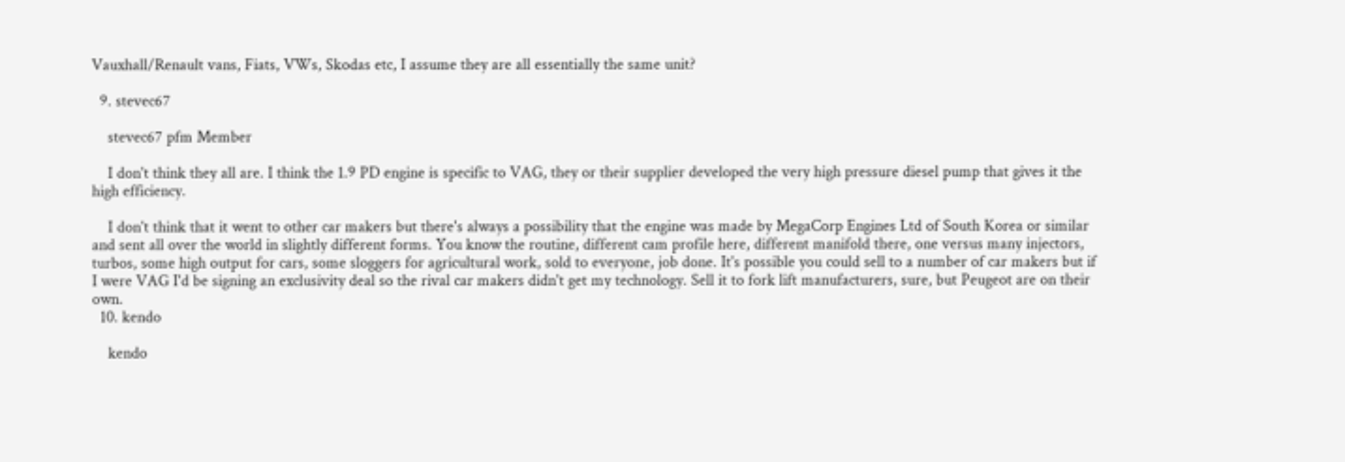Vauxhall/Renault vans, Fiats, VWs, Skodas etc, I assume they are all essentially the same unit?

  9. stevec67

    stevec67 pfm Member

    I don't think they all are. I think the 1.9 PD engine is specific to VAG, they or their supplier developed the very high pressure diesel pump that gives it the high efficiency.

    I don't think that it went to other car makers but there's always a possibility that the engine was made by MegaCorp Engines Ltd of South Korea or similar and sent all over the world in slightly different forms. You know the routine, different cam profile here, different manifold there, one versus many injectors, turbos, some high output for cars, some sloggers for agricultural work, sold to everyone, job done. It's possible you could sell to a number of car makers but if I were VAG I'd be signing an exclusivity deal so the rival car makers didn't get my technology. Sell it to fork lift manufacturers, sure, but Peugeot are on their own.
  10. kendo

    kendo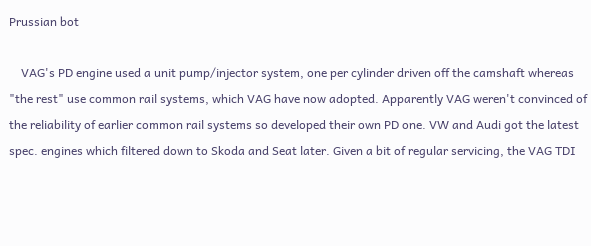Prussian bot

    VAG's PD engine used a unit pump/injector system, one per cylinder driven off the camshaft whereas "the rest" use common rail systems, which VAG have now adopted. Apparently VAG weren't convinced of the reliability of earlier common rail systems so developed their own PD one. VW and Audi got the latest spec. engines which filtered down to Skoda and Seat later. Given a bit of regular servicing, the VAG TDI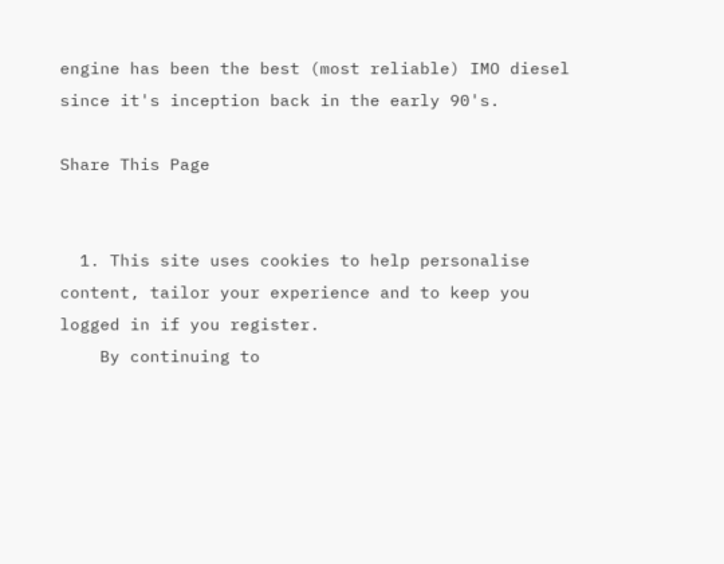engine has been the best (most reliable) IMO diesel since it's inception back in the early 90's.

Share This Page


  1. This site uses cookies to help personalise content, tailor your experience and to keep you logged in if you register.
    By continuing to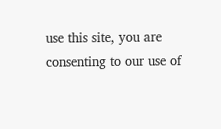use this site, you are consenting to our use of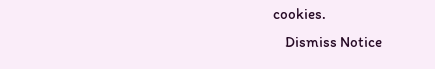cookies.
    Dismiss Notice